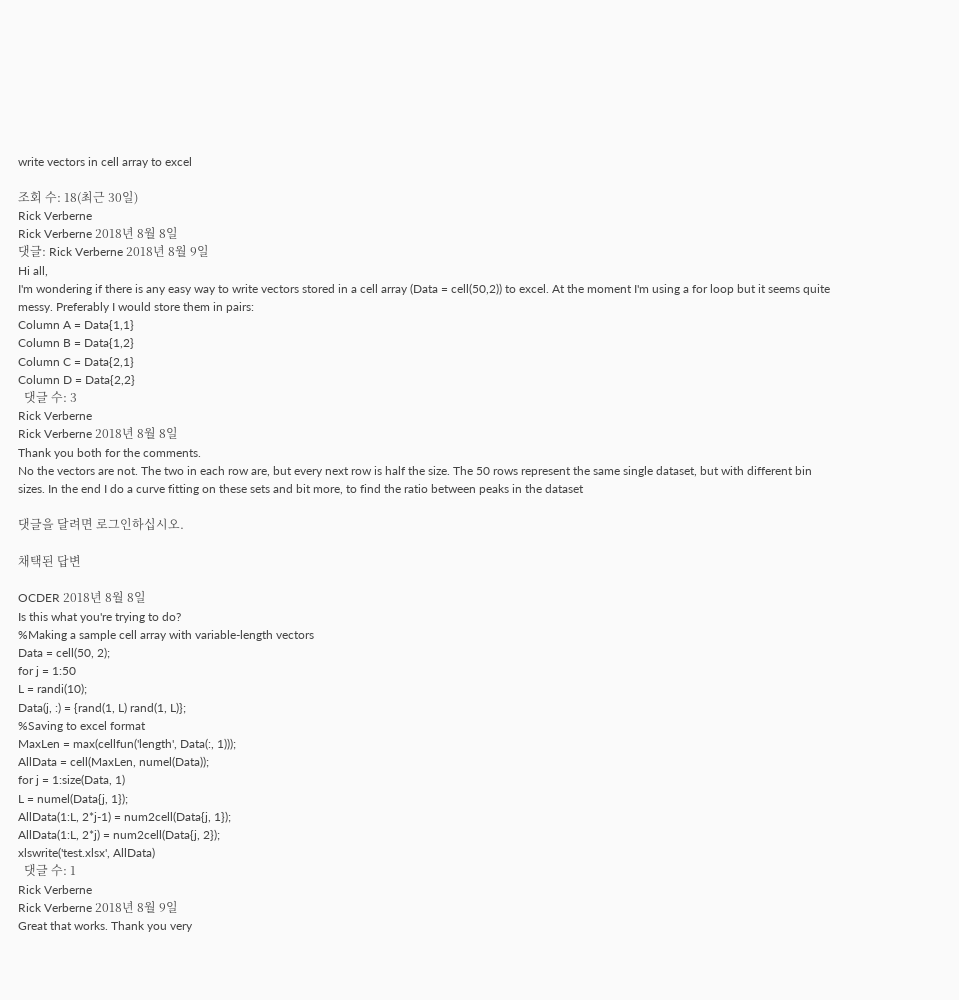write vectors in cell array to excel

조회 수: 18(최근 30일)
Rick Verberne
Rick Verberne 2018년 8월 8일
댓글: Rick Verberne 2018년 8월 9일
Hi all,
I'm wondering if there is any easy way to write vectors stored in a cell array (Data = cell(50,2)) to excel. At the moment I'm using a for loop but it seems quite messy. Preferably I would store them in pairs:
Column A = Data{1,1}
Column B = Data{1,2}
Column C = Data{2,1}
Column D = Data{2,2}
  댓글 수: 3
Rick Verberne
Rick Verberne 2018년 8월 8일
Thank you both for the comments.
No the vectors are not. The two in each row are, but every next row is half the size. The 50 rows represent the same single dataset, but with different bin sizes. In the end I do a curve fitting on these sets and bit more, to find the ratio between peaks in the dataset

댓글을 달려면 로그인하십시오.

채택된 답변

OCDER 2018년 8월 8일
Is this what you're trying to do?
%Making a sample cell array with variable-length vectors
Data = cell(50, 2);
for j = 1:50
L = randi(10);
Data(j, :) = {rand(1, L) rand(1, L)};
%Saving to excel format
MaxLen = max(cellfun('length', Data(:, 1)));
AllData = cell(MaxLen, numel(Data));
for j = 1:size(Data, 1)
L = numel(Data{j, 1});
AllData(1:L, 2*j-1) = num2cell(Data{j, 1});
AllData(1:L, 2*j) = num2cell(Data{j, 2});
xlswrite('test.xlsx', AllData)
  댓글 수: 1
Rick Verberne
Rick Verberne 2018년 8월 9일
Great that works. Thank you very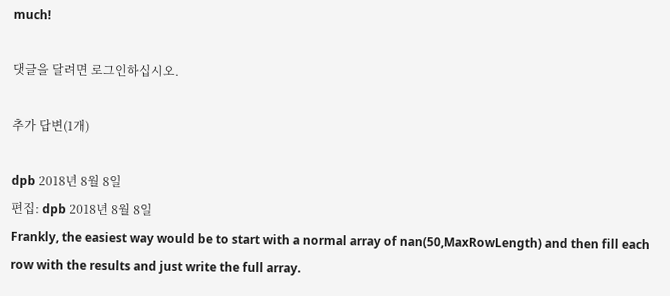much!

댓글을 달려면 로그인하십시오.

추가 답변(1개)

dpb 2018년 8월 8일
편집: dpb 2018년 8월 8일
Frankly, the easiest way would be to start with a normal array of nan(50,MaxRowLength) and then fill each row with the results and just write the full array.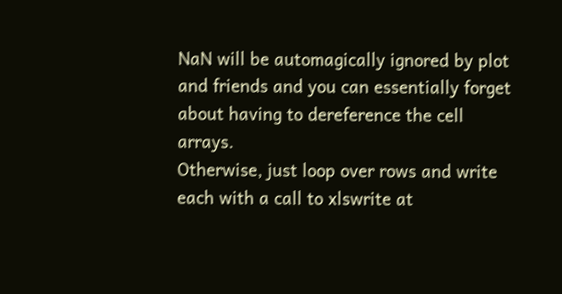NaN will be automagically ignored by plot and friends and you can essentially forget about having to dereference the cell arrays.
Otherwise, just loop over rows and write each with a call to xlswrite at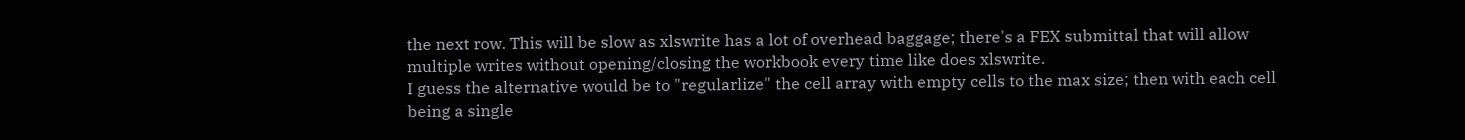the next row. This will be slow as xlswrite has a lot of overhead baggage; there's a FEX submittal that will allow multiple writes without opening/closing the workbook every time like does xlswrite.
I guess the alternative would be to "regularlize" the cell array with empty cells to the max size; then with each cell being a single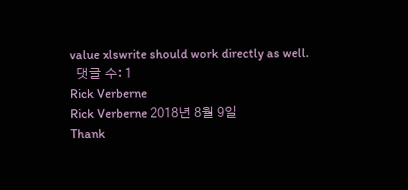value xlswrite should work directly as well.
  댓글 수: 1
Rick Verberne
Rick Verberne 2018년 8월 9일
Thank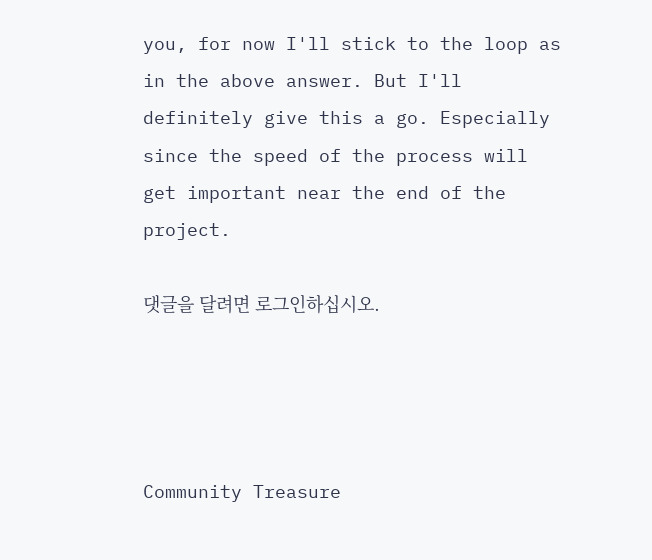you, for now I'll stick to the loop as in the above answer. But I'll definitely give this a go. Especially since the speed of the process will get important near the end of the project.

댓글을 달려면 로그인하십시오.




Community Treasure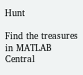Hunt

Find the treasures in MATLAB Central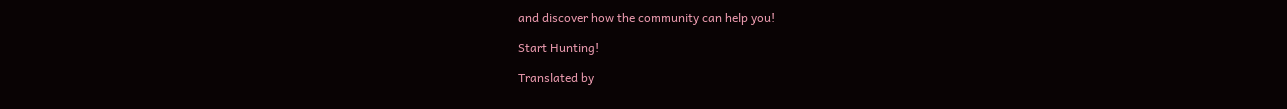and discover how the community can help you!

Start Hunting!

Translated by